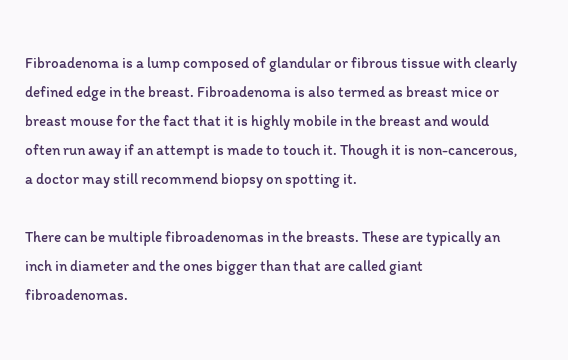Fibroadenoma is a lump composed of glandular or fibrous tissue with clearly defined edge in the breast. Fibroadenoma is also termed as breast mice or breast mouse for the fact that it is highly mobile in the breast and would often run away if an attempt is made to touch it. Though it is non-cancerous, a doctor may still recommend biopsy on spotting it.

There can be multiple fibroadenomas in the breasts. These are typically an inch in diameter and the ones bigger than that are called giant fibroadenomas.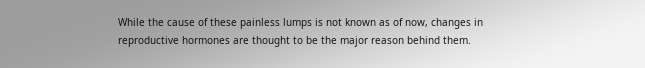While the cause of these painless lumps is not known as of now, changes in reproductive hormones are thought to be the major reason behind them.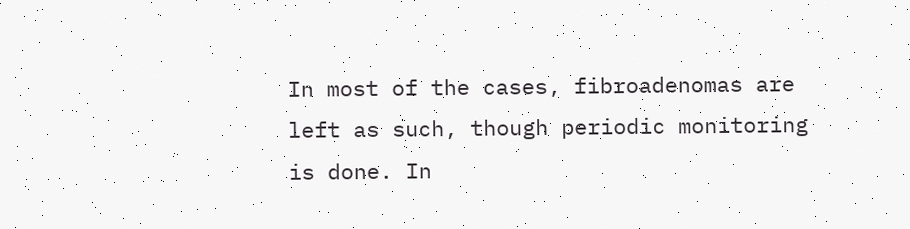In most of the cases, fibroadenomas are left as such, though periodic monitoring is done. In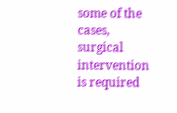some of the cases, surgical intervention is required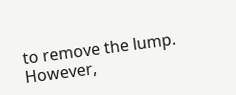to remove the lump. However,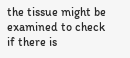the tissue might be examined to check if there is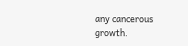any cancerous growth.